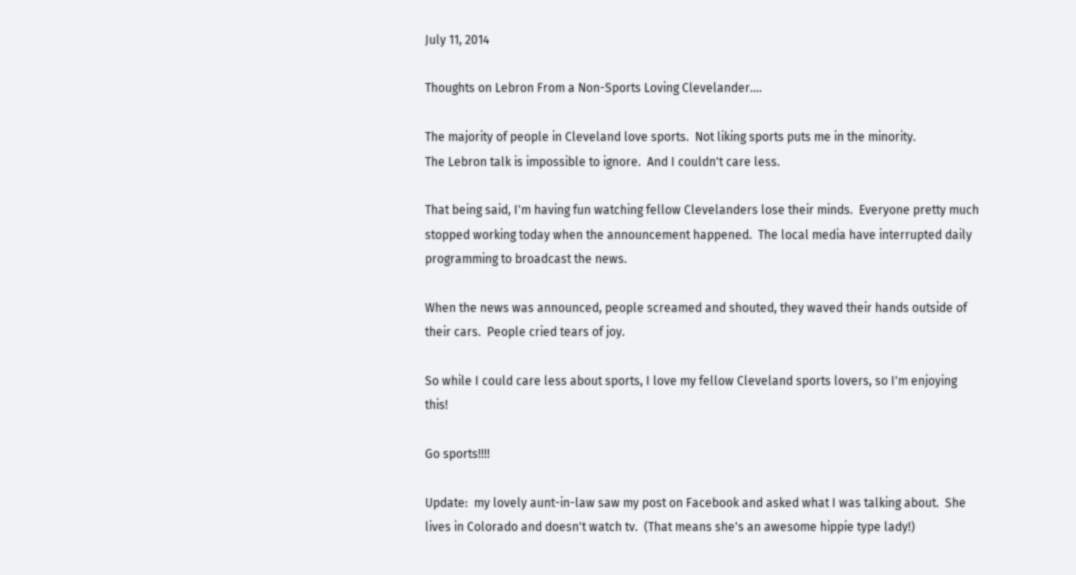July 11, 2014

Thoughts on Lebron From a Non-Sports Loving Clevelander....

The majority of people in Cleveland love sports.  Not liking sports puts me in the minority.
The Lebron talk is impossible to ignore.  And I couldn't care less.

That being said, I'm having fun watching fellow Clevelanders lose their minds.  Everyone pretty much stopped working today when the announcement happened.  The local media have interrupted daily programming to broadcast the news.

When the news was announced, people screamed and shouted, they waved their hands outside of their cars.  People cried tears of joy.

So while I could care less about sports, I love my fellow Cleveland sports lovers, so I'm enjoying this!

Go sports!!!!

Update:  my lovely aunt-in-law saw my post on Facebook and asked what I was talking about.  She lives in Colorado and doesn't watch tv.  (That means she's an awesome hippie type lady!)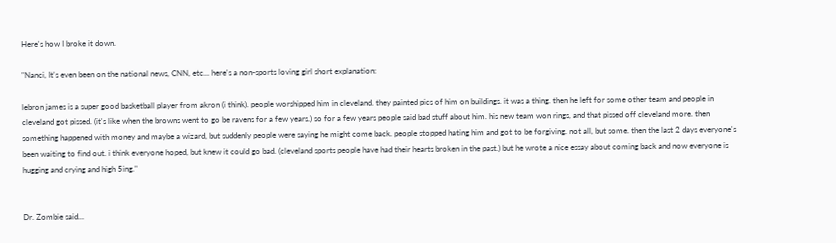Here's how I broke it down.

"Nanci, It's even been on the national news, CNN, etc... here's a non-sports loving girl short explanation:

lebron james is a super good basketball player from akron (i think). people worshipped him in cleveland. they painted pics of him on buildings. it was a thing. then he left for some other team and people in cleveland got pissed. (it's like when the browns went to go be ravens for a few years.) so for a few years people said bad stuff about him. his new team won rings, and that pissed off cleveland more. then something happened with money and maybe a wizard, but suddenly people were saying he might come back. people stopped hating him and got to be forgiving. not all, but some. then the last 2 days everyone's been waiting to find out. i think everyone hoped, but knew it could go bad. (cleveland sports people have had their hearts broken in the past.) but he wrote a nice essay about coming back and now everyone is hugging and crying and high 5ing."


Dr. Zombie said...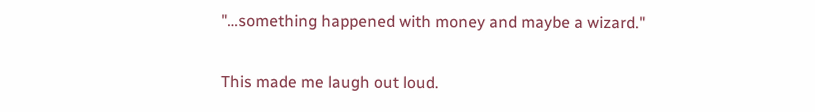"…something happened with money and maybe a wizard."

This made me laugh out loud.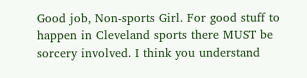Good job, Non-sports Girl. For good stuff to happen in Cleveland sports there MUST be sorcery involved. I think you understand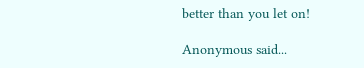better than you let on!

Anonymous said...